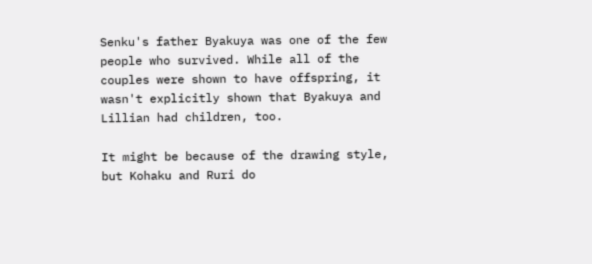Senku's father Byakuya was one of the few people who survived. While all of the couples were shown to have offspring, it wasn't explicitly shown that Byakuya and Lillian had children, too.

It might be because of the drawing style, but Kohaku and Ruri do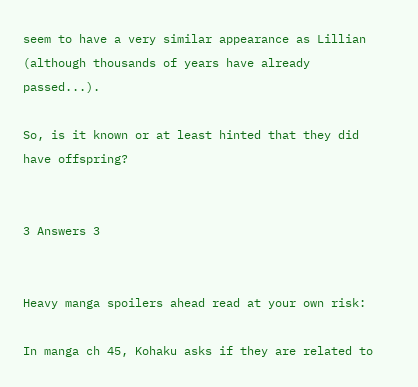seem to have a very similar appearance as Lillian (although thousands of years have already passed...).

So, is it known or at least hinted that they did have offspring?


3 Answers 3


Heavy manga spoilers ahead read at your own risk:

In manga ch 45, Kohaku asks if they are related to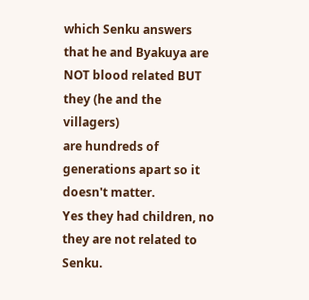which Senku answers
that he and Byakuya are NOT blood related BUT they (he and the villagers)
are hundreds of generations apart so it doesn't matter.
Yes they had children, no they are not related to Senku.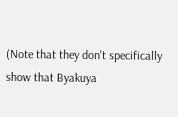(Note that they don't specifically show that Byakuya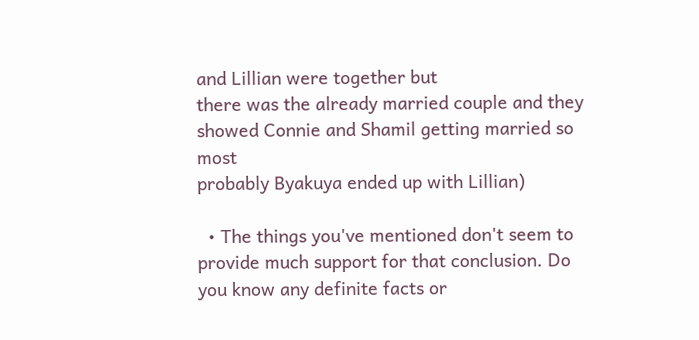and Lillian were together but
there was the already married couple and they showed Connie and Shamil getting married so most
probably Byakuya ended up with Lillian)

  • The things you've mentioned don't seem to provide much support for that conclusion. Do you know any definite facts or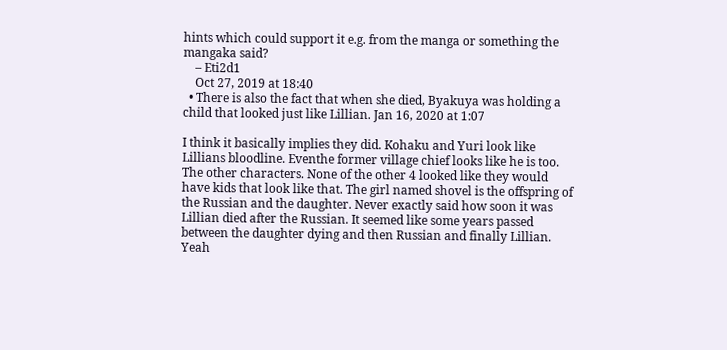hints which could support it e.g. from the manga or something the mangaka said?
    – Eti2d1
    Oct 27, 2019 at 18:40
  • There is also the fact that when she died, Byakuya was holding a child that looked just like Lillian. Jan 16, 2020 at 1:07

I think it basically implies they did. Kohaku and Yuri look like Lillians bloodline. Eventhe former village chief looks like he is too. The other characters. None of the other 4 looked like they would have kids that look like that. The girl named shovel is the offspring of the Russian and the daughter. Never exactly said how soon it was Lillian died after the Russian. It seemed like some years passed between the daughter dying and then Russian and finally Lillian. Yeah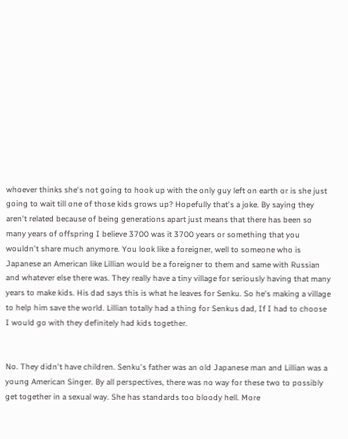whoever thinks she's not going to hook up with the only guy left on earth or is she just going to wait till one of those kids grows up? Hopefully that's a joke. By saying they aren't related because of being generations apart just means that there has been so many years of offspring I believe 3700 was it 3700 years or something that you wouldn't share much anymore. You look like a foreigner, well to someone who is Japanese an American like Lillian would be a foreigner to them and same with Russian and whatever else there was. They really have a tiny village for seriously having that many years to make kids. His dad says this is what he leaves for Senku. So he's making a village to help him save the world. Lillian totally had a thing for Senkus dad, If I had to choose I would go with they definitely had kids together.


No. They didn't have children. Senku's father was an old Japanese man and Lillian was a young American Singer. By all perspectives, there was no way for these two to possibly get together in a sexual way. She has standards too bloody hell. More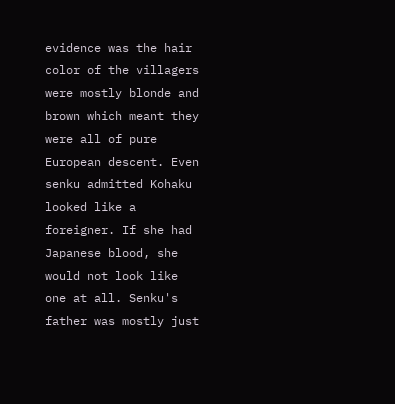evidence was the hair color of the villagers were mostly blonde and brown which meant they were all of pure European descent. Even senku admitted Kohaku looked like a foreigner. If she had Japanese blood, she would not look like one at all. Senku's father was mostly just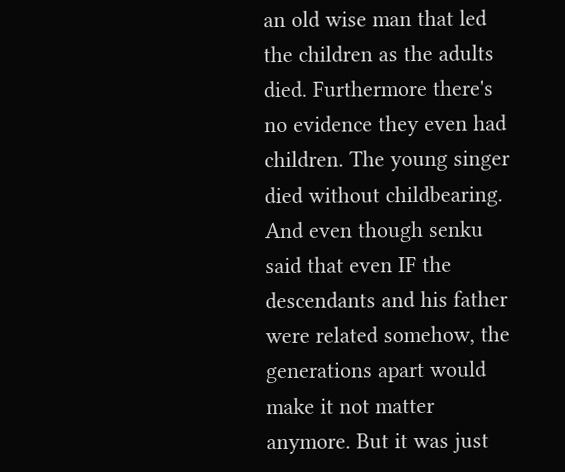an old wise man that led the children as the adults died. Furthermore there's no evidence they even had children. The young singer died without childbearing. And even though senku said that even IF the descendants and his father were related somehow, the generations apart would make it not matter anymore. But it was just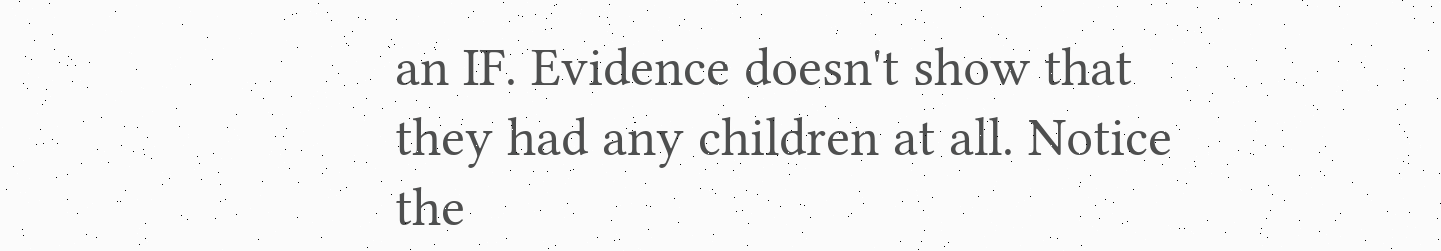an IF. Evidence doesn't show that they had any children at all. Notice the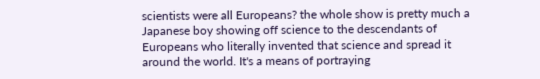scientists were all Europeans? the whole show is pretty much a Japanese boy showing off science to the descendants of Europeans who literally invented that science and spread it around the world. It's a means of portraying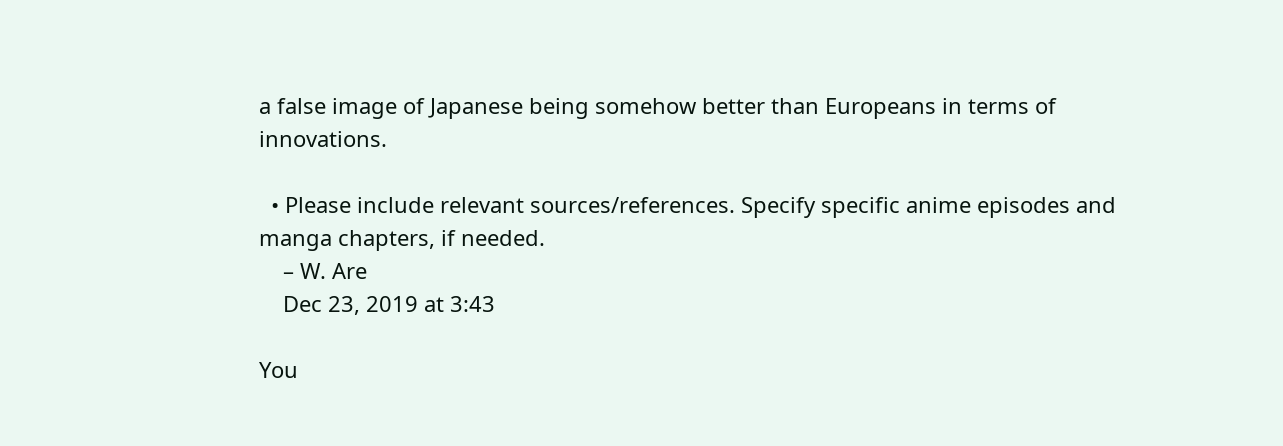a false image of Japanese being somehow better than Europeans in terms of innovations.

  • Please include relevant sources/references. Specify specific anime episodes and manga chapters, if needed.
    – W. Are
    Dec 23, 2019 at 3:43

You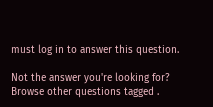must log in to answer this question.

Not the answer you're looking for? Browse other questions tagged .